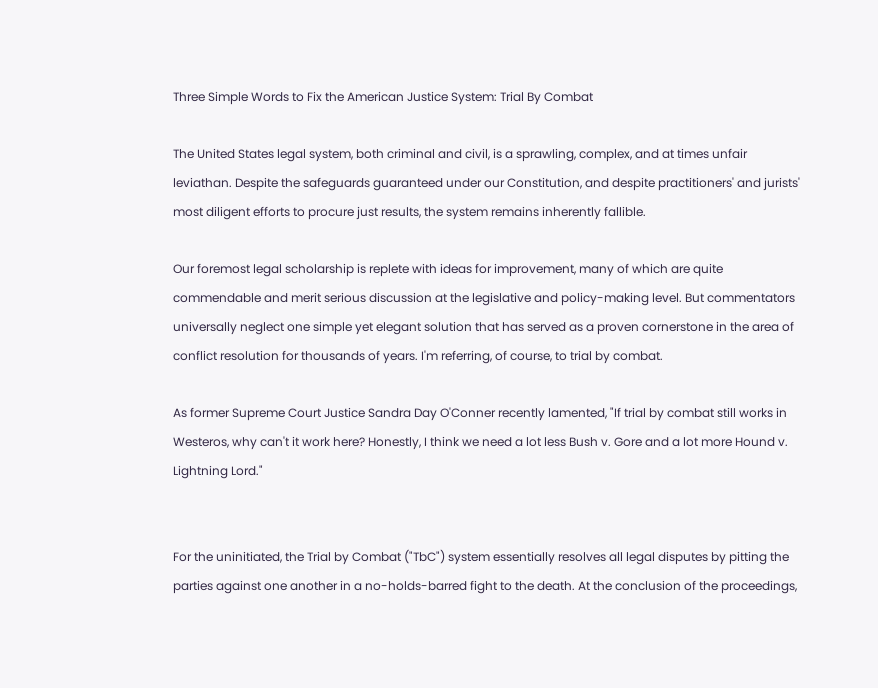Three Simple Words to Fix the American Justice System: Trial By Combat

The United States legal system, both criminal and civil, is a sprawling, complex, and at times unfair leviathan. Despite the safeguards guaranteed under our Constitution, and despite practitioners' and jurists' most diligent efforts to procure just results, the system remains inherently fallible.

Our foremost legal scholarship is replete with ideas for improvement, many of which are quite commendable and merit serious discussion at the legislative and policy-making level. But commentators universally neglect one simple yet elegant solution that has served as a proven cornerstone in the area of conflict resolution for thousands of years. I'm referring, of course, to trial by combat.

As former Supreme Court Justice Sandra Day O'Conner recently lamented, "If trial by combat still works in Westeros, why can't it work here? Honestly, I think we need a lot less Bush v. Gore and a lot more Hound v. Lightning Lord."


For the uninitiated, the Trial by Combat ("TbC") system essentially resolves all legal disputes by pitting the parties against one another in a no-holds-barred fight to the death. At the conclusion of the proceedings,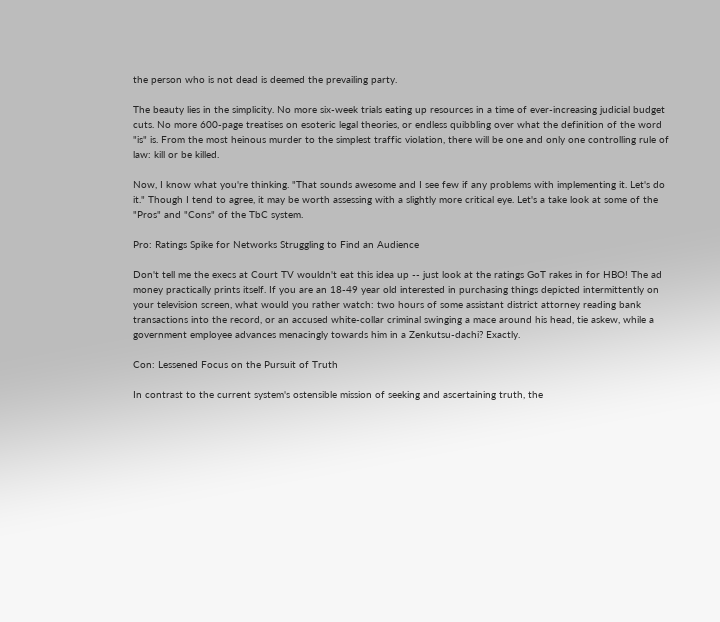the person who is not dead is deemed the prevailing party.

The beauty lies in the simplicity. No more six-week trials eating up resources in a time of ever-increasing judicial budget cuts. No more 600-page treatises on esoteric legal theories, or endless quibbling over what the definition of the word "is" is. From the most heinous murder to the simplest traffic violation, there will be one and only one controlling rule of law: kill or be killed.

Now, I know what you're thinking. "That sounds awesome and I see few if any problems with implementing it. Let's do it." Though I tend to agree, it may be worth assessing with a slightly more critical eye. Let's a take look at some of the "Pros" and "Cons" of the TbC system.

Pro: Ratings Spike for Networks Struggling to Find an Audience

Don't tell me the execs at Court TV wouldn't eat this idea up -- just look at the ratings GoT rakes in for HBO! The ad money practically prints itself. If you are an 18-49 year old interested in purchasing things depicted intermittently on your television screen, what would you rather watch: two hours of some assistant district attorney reading bank transactions into the record, or an accused white-collar criminal swinging a mace around his head, tie askew, while a government employee advances menacingly towards him in a Zenkutsu-dachi? Exactly.

Con: Lessened Focus on the Pursuit of Truth

In contrast to the current system's ostensible mission of seeking and ascertaining truth, the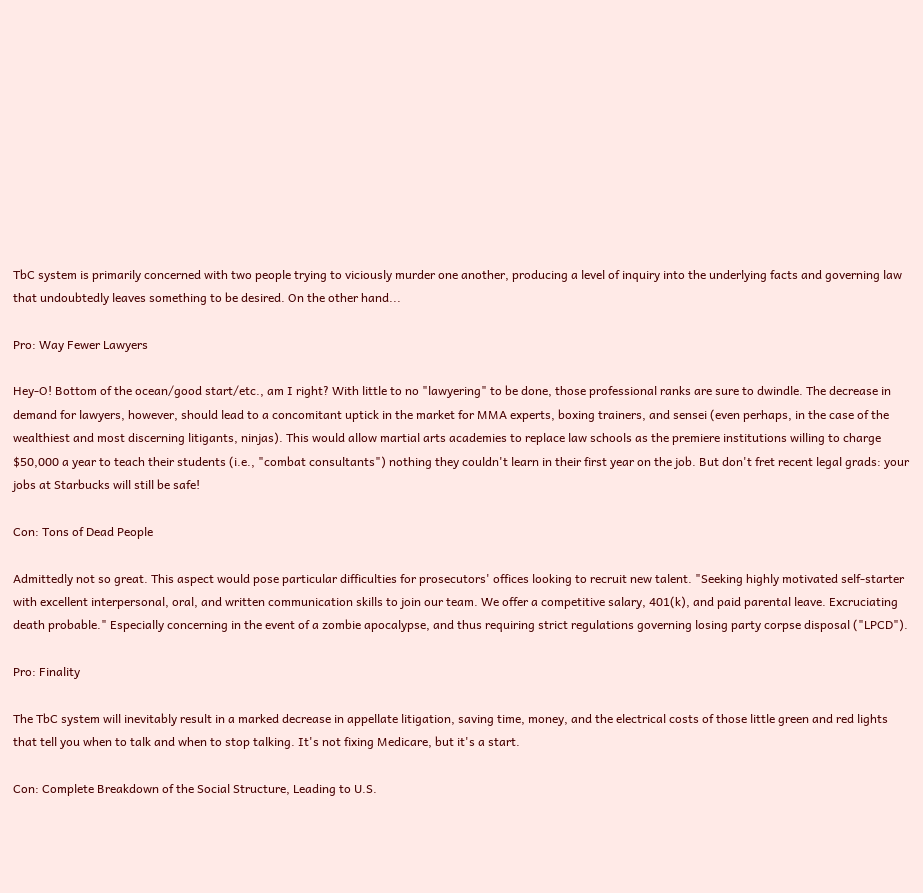TbC system is primarily concerned with two people trying to viciously murder one another, producing a level of inquiry into the underlying facts and governing law that undoubtedly leaves something to be desired. On the other hand...

Pro: Way Fewer Lawyers

Hey-O! Bottom of the ocean/good start/etc., am I right? With little to no "lawyering" to be done, those professional ranks are sure to dwindle. The decrease in demand for lawyers, however, should lead to a concomitant uptick in the market for MMA experts, boxing trainers, and sensei (even perhaps, in the case of the wealthiest and most discerning litigants, ninjas). This would allow martial arts academies to replace law schools as the premiere institutions willing to charge $50,000 a year to teach their students (i.e., "combat consultants") nothing they couldn't learn in their first year on the job. But don't fret recent legal grads: your jobs at Starbucks will still be safe!

Con: Tons of Dead People

Admittedly not so great. This aspect would pose particular difficulties for prosecutors' offices looking to recruit new talent. "Seeking highly motivated self-starter with excellent interpersonal, oral, and written communication skills to join our team. We offer a competitive salary, 401(k), and paid parental leave. Excruciating death probable." Especially concerning in the event of a zombie apocalypse, and thus requiring strict regulations governing losing party corpse disposal ("LPCD").

Pro: Finality

The TbC system will inevitably result in a marked decrease in appellate litigation, saving time, money, and the electrical costs of those little green and red lights that tell you when to talk and when to stop talking. It's not fixing Medicare, but it's a start.

Con: Complete Breakdown of the Social Structure, Leading to U.S.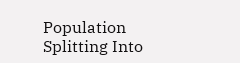Population Splitting Into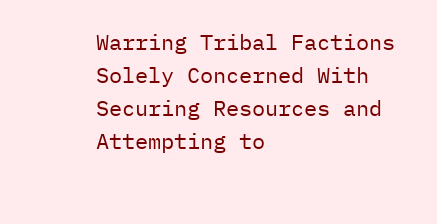Warring Tribal Factions Solely Concerned With Securing Resources and Attempting to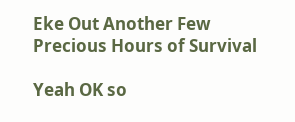Eke Out Another Few Precious Hours of Survival

Yeah OK so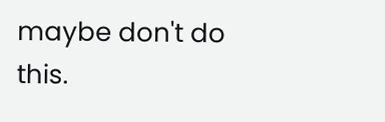maybe don't do this.